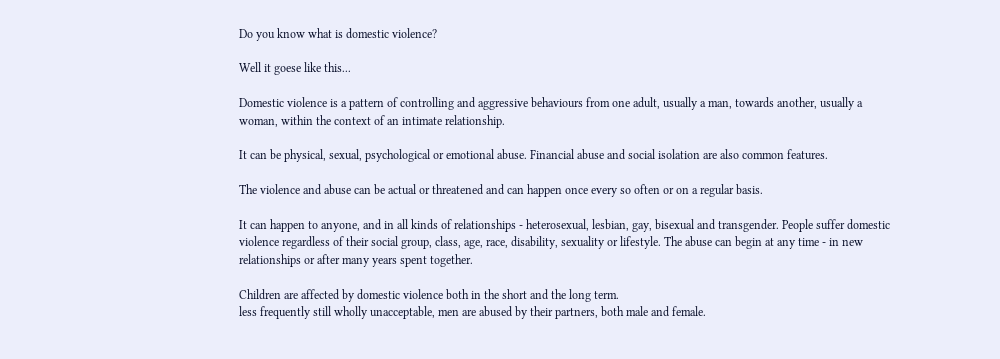Do you know what is domestic violence?

Well it goese like this...

Domestic violence is a pattern of controlling and aggressive behaviours from one adult, usually a man, towards another, usually a woman, within the context of an intimate relationship.

It can be physical, sexual, psychological or emotional abuse. Financial abuse and social isolation are also common features.

The violence and abuse can be actual or threatened and can happen once every so often or on a regular basis.

It can happen to anyone, and in all kinds of relationships - heterosexual, lesbian, gay, bisexual and transgender. People suffer domestic violence regardless of their social group, class, age, race, disability, sexuality or lifestyle. The abuse can begin at any time - in new relationships or after many years spent together.

Children are affected by domestic violence both in the short and the long term.
less frequently still wholly unacceptable, men are abused by their partners, both male and female.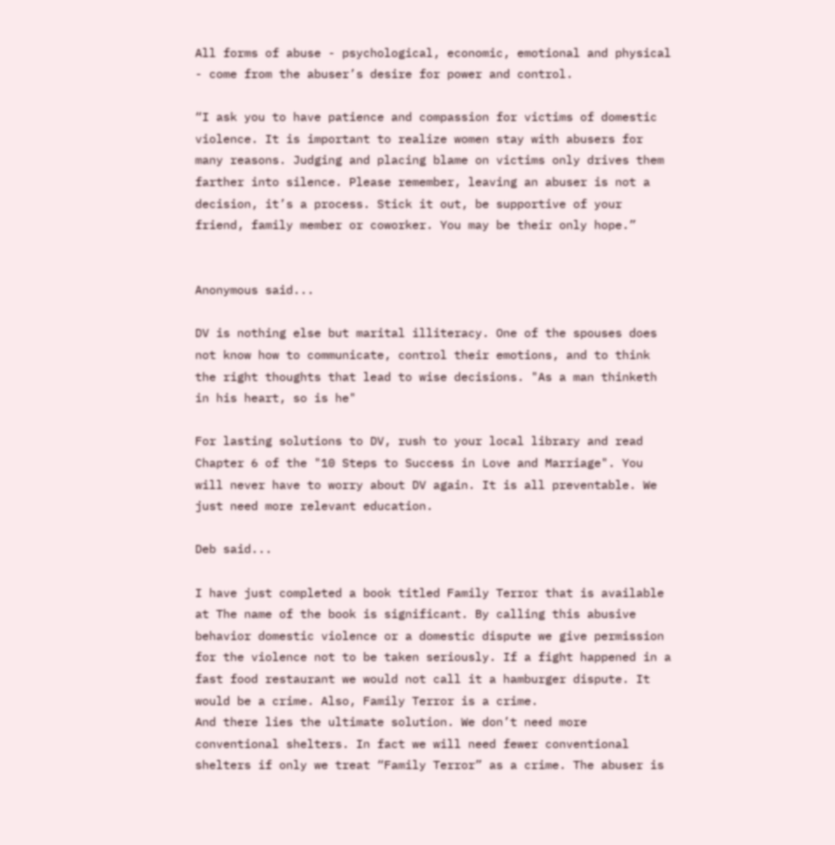All forms of abuse - psychological, economic, emotional and physical - come from the abuser’s desire for power and control.

“I ask you to have patience and compassion for victims of domestic violence. It is important to realize women stay with abusers for many reasons. Judging and placing blame on victims only drives them farther into silence. Please remember, leaving an abuser is not a decision, it’s a process. Stick it out, be supportive of your friend, family member or coworker. You may be their only hope.”


Anonymous said...

DV is nothing else but marital illiteracy. One of the spouses does not know how to communicate, control their emotions, and to think the right thoughts that lead to wise decisions. "As a man thinketh in his heart, so is he"

For lasting solutions to DV, rush to your local library and read Chapter 6 of the "10 Steps to Success in Love and Marriage". You will never have to worry about DV again. It is all preventable. We just need more relevant education.

Deb said...

I have just completed a book titled Family Terror that is available at The name of the book is significant. By calling this abusive behavior domestic violence or a domestic dispute we give permission for the violence not to be taken seriously. If a fight happened in a fast food restaurant we would not call it a hamburger dispute. It would be a crime. Also, Family Terror is a crime.
And there lies the ultimate solution. We don’t need more conventional shelters. In fact we will need fewer conventional shelters if only we treat “Family Terror” as a crime. The abuser is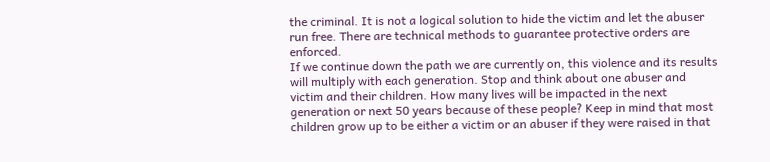the criminal. It is not a logical solution to hide the victim and let the abuser run free. There are technical methods to guarantee protective orders are enforced.
If we continue down the path we are currently on, this violence and its results will multiply with each generation. Stop and think about one abuser and victim and their children. How many lives will be impacted in the next generation or next 50 years because of these people? Keep in mind that most children grow up to be either a victim or an abuser if they were raised in that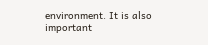environment. It is also important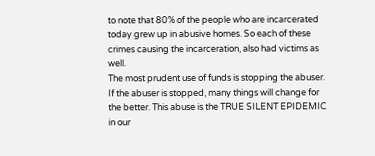to note that 80% of the people who are incarcerated today grew up in abusive homes. So each of these crimes causing the incarceration, also had victims as well.
The most prudent use of funds is stopping the abuser. If the abuser is stopped, many things will change for the better. This abuse is the TRUE SILENT EPIDEMIC in our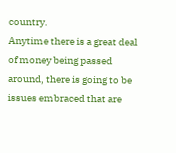country.
Anytime there is a great deal of money being passed around, there is going to be issues embraced that are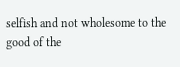selfish and not wholesome to the good of the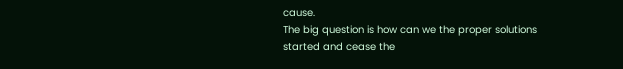cause.
The big question is how can we the proper solutions started and cease the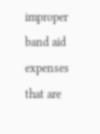improper band aid expenses that are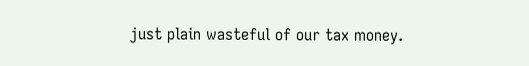just plain wasteful of our tax money.